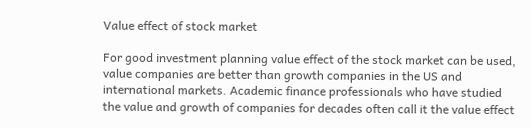Value effect of stock market

For good investment planning value effect of the stock market can be used, value companies are better than growth companies in the US and international markets. Academic finance professionals who have studied the value and growth of companies for decades often call it the value effect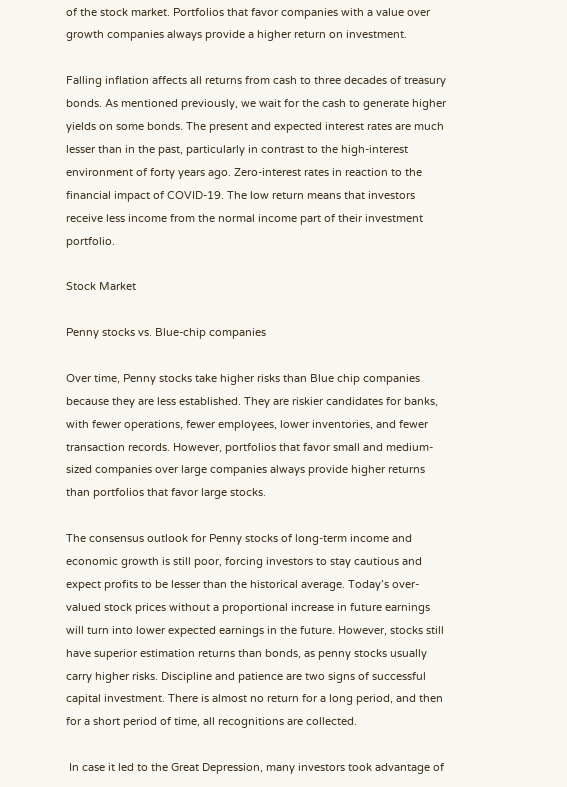of the stock market. Portfolios that favor companies with a value over growth companies always provide a higher return on investment.

Falling inflation affects all returns from cash to three decades of treasury bonds. As mentioned previously, we wait for the cash to generate higher yields on some bonds. The present and expected interest rates are much lesser than in the past, particularly in contrast to the high-interest environment of forty years ago. Zero-interest rates in reaction to the financial impact of COVID-19. The low return means that investors receive less income from the normal income part of their investment portfolio.

Stock Market

Penny stocks vs. Blue-chip companies

Over time, Penny stocks take higher risks than Blue chip companies because they are less established. They are riskier candidates for banks, with fewer operations, fewer employees, lower inventories, and fewer transaction records. However, portfolios that favor small and medium-sized companies over large companies always provide higher returns than portfolios that favor large stocks.

The consensus outlook for Penny stocks of long-term income and economic growth is still poor, forcing investors to stay cautious and expect profits to be lesser than the historical average. Today’s over-valued stock prices without a proportional increase in future earnings will turn into lower expected earnings in the future. However, stocks still have superior estimation returns than bonds, as penny stocks usually carry higher risks. Discipline and patience are two signs of successful capital investment. There is almost no return for a long period, and then for a short period of time, all recognitions are collected.

 In case it led to the Great Depression, many investors took advantage of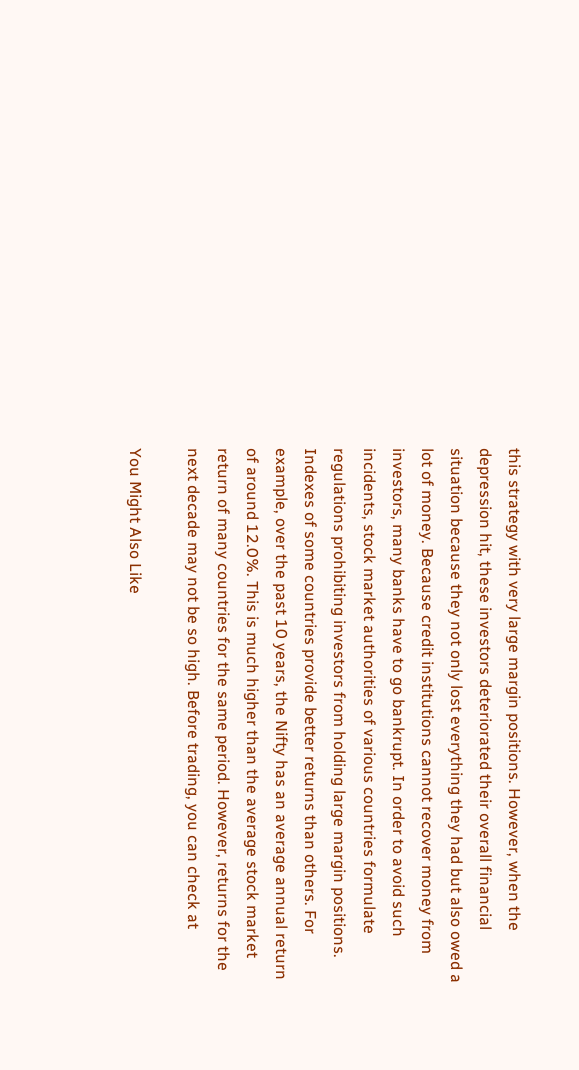this strategy with very large margin positions. However, when the depression hit, these investors deteriorated their overall financial situation because they not only lost everything they had but also owed a lot of money. Because credit institutions cannot recover money from investors, many banks have to go bankrupt. In order to avoid such incidents, stock market authorities of various countries formulate regulations prohibiting investors from holding large margin positions. Indexes of some countries provide better returns than others. For example, over the past 10 years, the Nifty has an average annual return of around 12.0%. This is much higher than the average stock market return of many countries for the same period. However, returns for the next decade may not be so high. Before trading, you can check at

You Might Also Like